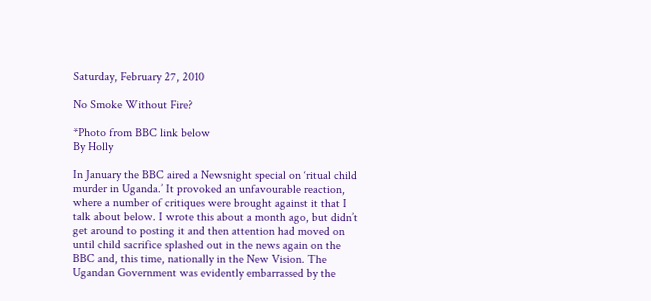Saturday, February 27, 2010

No Smoke Without Fire?

*Photo from BBC link below
By Holly

In January the BBC aired a Newsnight special on ‘ritual child murder in Uganda.’ It provoked an unfavourable reaction, where a number of critiques were brought against it that I talk about below. I wrote this about a month ago, but didn’t get around to posting it and then attention had moved on until child sacrifice splashed out in the news again on the BBC and, this time, nationally in the New Vision. The Ugandan Government was evidently embarrassed by the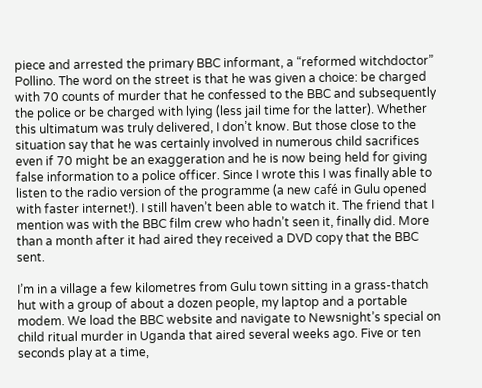piece and arrested the primary BBC informant, a “reformed witchdoctor” Pollino. The word on the street is that he was given a choice: be charged with 70 counts of murder that he confessed to the BBC and subsequently the police or be charged with lying (less jail time for the latter). Whether this ultimatum was truly delivered, I don’t know. But those close to the situation say that he was certainly involved in numerous child sacrifices even if 70 might be an exaggeration and he is now being held for giving false information to a police officer. Since I wrote this I was finally able to listen to the radio version of the programme (a new café in Gulu opened with faster internet!). I still haven’t been able to watch it. The friend that I mention was with the BBC film crew who hadn’t seen it, finally did. More than a month after it had aired they received a DVD copy that the BBC sent.

I’m in a village a few kilometres from Gulu town sitting in a grass-thatch hut with a group of about a dozen people, my laptop and a portable modem. We load the BBC website and navigate to Newsnight’s special on child ritual murder in Uganda that aired several weeks ago. Five or ten seconds play at a time,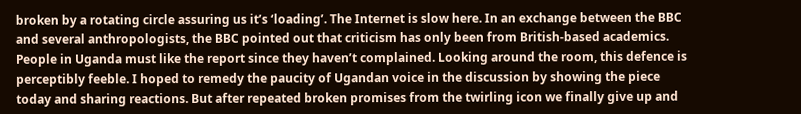broken by a rotating circle assuring us it’s ‘loading’. The Internet is slow here. In an exchange between the BBC and several anthropologists, the BBC pointed out that criticism has only been from British-based academics. People in Uganda must like the report since they haven’t complained. Looking around the room, this defence is perceptibly feeble. I hoped to remedy the paucity of Ugandan voice in the discussion by showing the piece today and sharing reactions. But after repeated broken promises from the twirling icon we finally give up and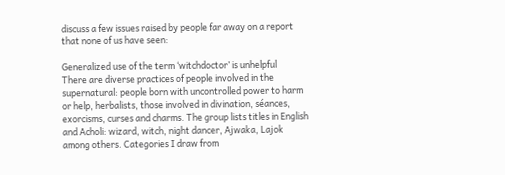discuss a few issues raised by people far away on a report that none of us have seen:

Generalized use of the term ‘witchdoctor’ is unhelpful
There are diverse practices of people involved in the supernatural: people born with uncontrolled power to harm or help, herbalists, those involved in divination, séances, exorcisms, curses and charms. The group lists titles in English and Acholi: wizard, witch, night dancer, Ajwaka, Lajok among others. Categories I draw from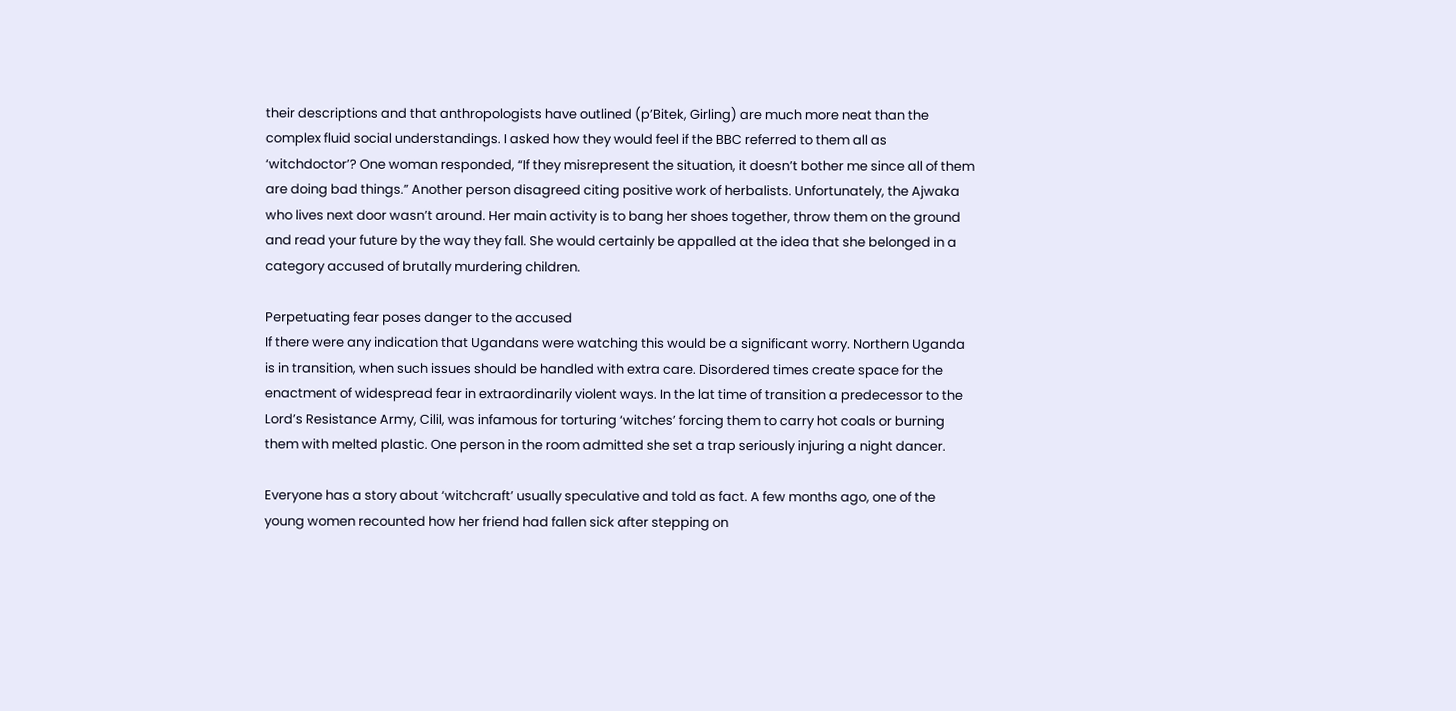their descriptions and that anthropologists have outlined (p’Bitek, Girling) are much more neat than the complex fluid social understandings. I asked how they would feel if the BBC referred to them all as ‘witchdoctor’? One woman responded, “If they misrepresent the situation, it doesn’t bother me since all of them are doing bad things.” Another person disagreed citing positive work of herbalists. Unfortunately, the Ajwaka who lives next door wasn’t around. Her main activity is to bang her shoes together, throw them on the ground and read your future by the way they fall. She would certainly be appalled at the idea that she belonged in a category accused of brutally murdering children.

Perpetuating fear poses danger to the accused
If there were any indication that Ugandans were watching this would be a significant worry. Northern Uganda is in transition, when such issues should be handled with extra care. Disordered times create space for the enactment of widespread fear in extraordinarily violent ways. In the lat time of transition a predecessor to the Lord’s Resistance Army, Cilil, was infamous for torturing ‘witches’ forcing them to carry hot coals or burning them with melted plastic. One person in the room admitted she set a trap seriously injuring a night dancer.

Everyone has a story about ‘witchcraft’ usually speculative and told as fact. A few months ago, one of the young women recounted how her friend had fallen sick after stepping on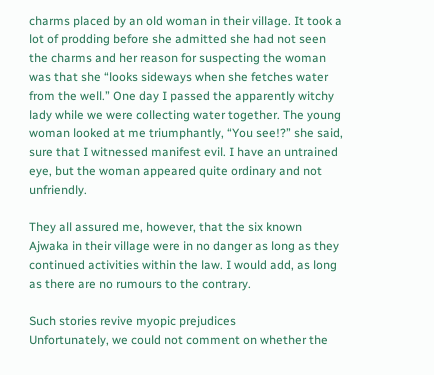charms placed by an old woman in their village. It took a lot of prodding before she admitted she had not seen the charms and her reason for suspecting the woman was that she “looks sideways when she fetches water from the well.” One day I passed the apparently witchy lady while we were collecting water together. The young woman looked at me triumphantly, “You see!?” she said, sure that I witnessed manifest evil. I have an untrained eye, but the woman appeared quite ordinary and not unfriendly.

They all assured me, however, that the six known Ajwaka in their village were in no danger as long as they continued activities within the law. I would add, as long as there are no rumours to the contrary.

Such stories revive myopic prejudices
Unfortunately, we could not comment on whether the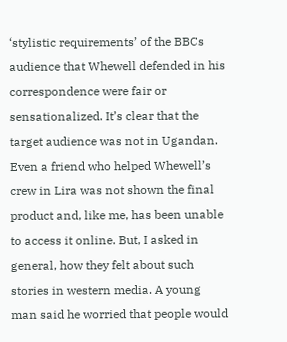‘stylistic requirements’ of the BBCs audience that Whewell defended in his correspondence were fair or sensationalized. It’s clear that the target audience was not in Ugandan. Even a friend who helped Whewell’s crew in Lira was not shown the final product and, like me, has been unable to access it online. But, I asked in general, how they felt about such stories in western media. A young man said he worried that people would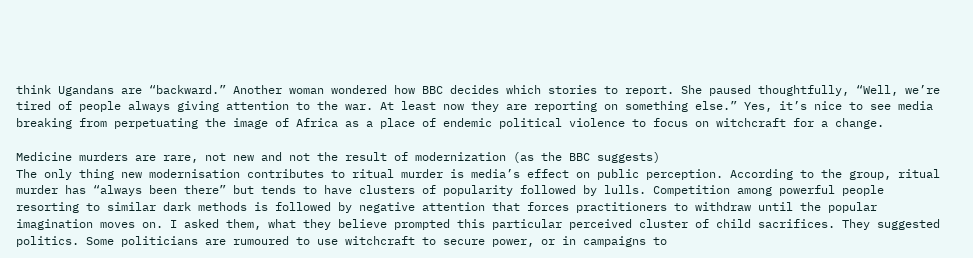think Ugandans are “backward.” Another woman wondered how BBC decides which stories to report. She paused thoughtfully, “Well, we’re tired of people always giving attention to the war. At least now they are reporting on something else.” Yes, it’s nice to see media breaking from perpetuating the image of Africa as a place of endemic political violence to focus on witchcraft for a change.

Medicine murders are rare, not new and not the result of modernization (as the BBC suggests)
The only thing new modernisation contributes to ritual murder is media’s effect on public perception. According to the group, ritual murder has “always been there” but tends to have clusters of popularity followed by lulls. Competition among powerful people resorting to similar dark methods is followed by negative attention that forces practitioners to withdraw until the popular imagination moves on. I asked them, what they believe prompted this particular perceived cluster of child sacrifices. They suggested politics. Some politicians are rumoured to use witchcraft to secure power, or in campaigns to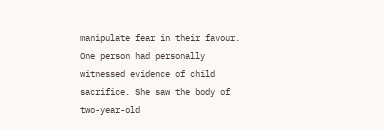manipulate fear in their favour. One person had personally witnessed evidence of child sacrifice. She saw the body of two-year-old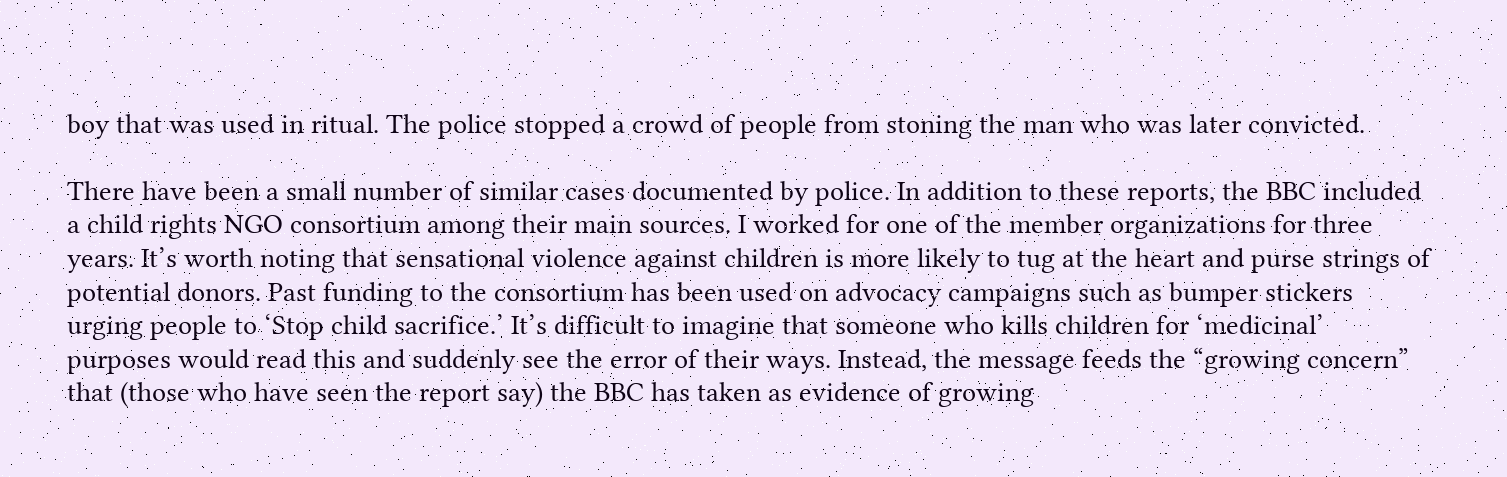boy that was used in ritual. The police stopped a crowd of people from stoning the man who was later convicted.

There have been a small number of similar cases documented by police. In addition to these reports, the BBC included a child rights NGO consortium among their main sources. I worked for one of the member organizations for three years. It’s worth noting that sensational violence against children is more likely to tug at the heart and purse strings of potential donors. Past funding to the consortium has been used on advocacy campaigns such as bumper stickers urging people to ‘Stop child sacrifice.’ It’s difficult to imagine that someone who kills children for ‘medicinal’ purposes would read this and suddenly see the error of their ways. Instead, the message feeds the “growing concern” that (those who have seen the report say) the BBC has taken as evidence of growing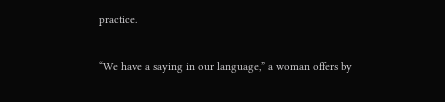practice.

“We have a saying in our language,” a woman offers by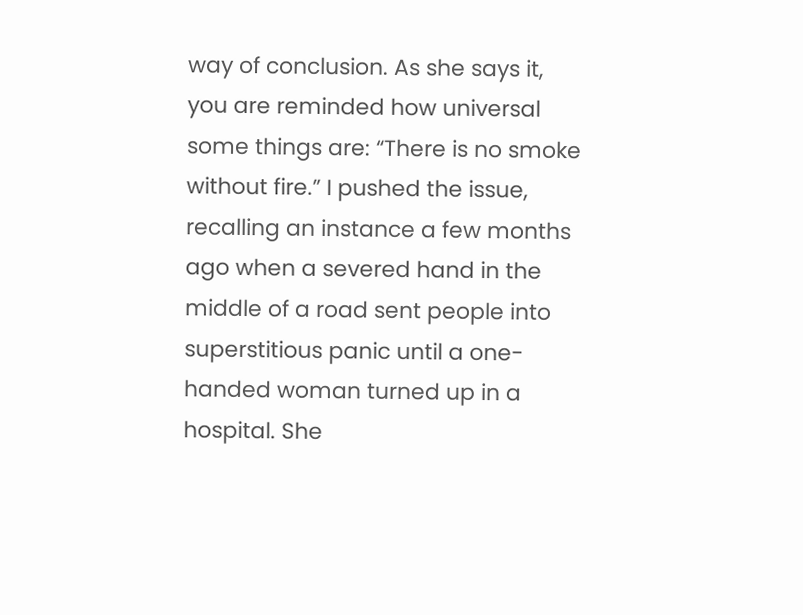way of conclusion. As she says it, you are reminded how universal some things are: “There is no smoke without fire.” I pushed the issue, recalling an instance a few months ago when a severed hand in the middle of a road sent people into superstitious panic until a one-handed woman turned up in a hospital. She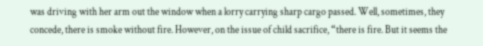was driving with her arm out the window when a lorry carrying sharp cargo passed. Well, sometimes, they concede, there is smoke without fire. However, on the issue of child sacrifice, “there is fire. But it seems the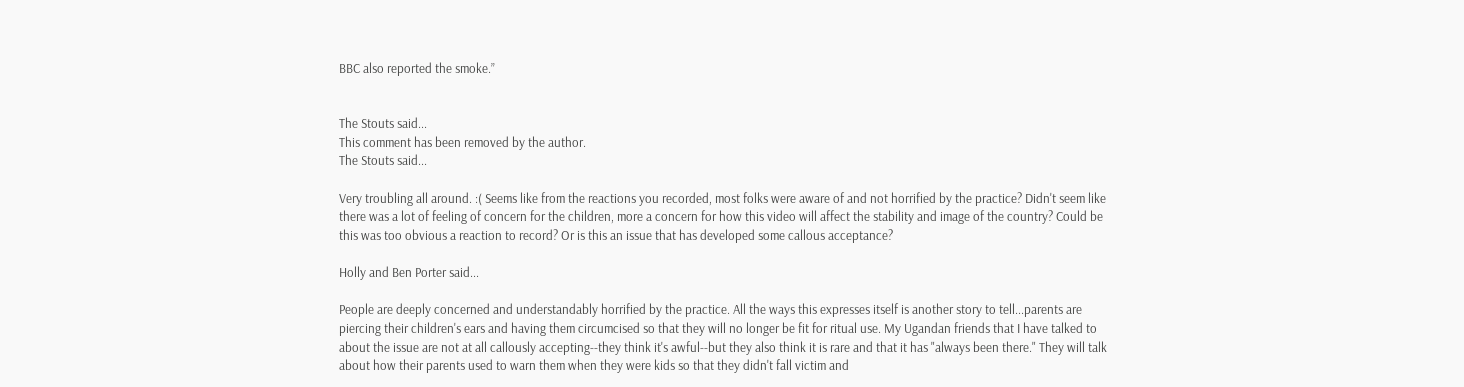BBC also reported the smoke.”


The Stouts said...
This comment has been removed by the author.
The Stouts said...

Very troubling all around. :( Seems like from the reactions you recorded, most folks were aware of and not horrified by the practice? Didn't seem like there was a lot of feeling of concern for the children, more a concern for how this video will affect the stability and image of the country? Could be this was too obvious a reaction to record? Or is this an issue that has developed some callous acceptance?

Holly and Ben Porter said...

People are deeply concerned and understandably horrified by the practice. All the ways this expresses itself is another story to tell...parents are piercing their children's ears and having them circumcised so that they will no longer be fit for ritual use. My Ugandan friends that I have talked to about the issue are not at all callously accepting--they think it's awful--but they also think it is rare and that it has "always been there." They will talk about how their parents used to warn them when they were kids so that they didn't fall victim and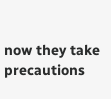now they take precautions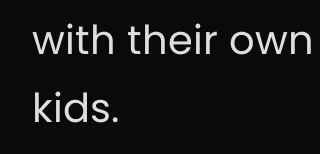with their own kids.